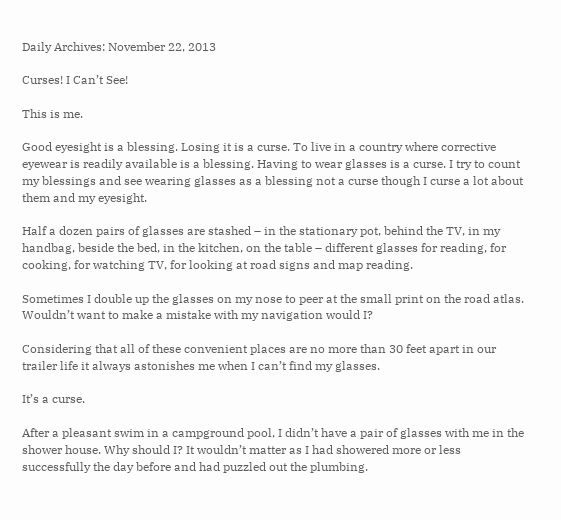Daily Archives: November 22, 2013

Curses! I Can’t See!

This is me.

Good eyesight is a blessing. Losing it is a curse. To live in a country where corrective eyewear is readily available is a blessing. Having to wear glasses is a curse. I try to count my blessings and see wearing glasses as a blessing not a curse though I curse a lot about them and my eyesight.

Half a dozen pairs of glasses are stashed – in the stationary pot, behind the TV, in my handbag, beside the bed, in the kitchen, on the table – different glasses for reading, for cooking, for watching TV, for looking at road signs and map reading.

Sometimes I double up the glasses on my nose to peer at the small print on the road atlas. Wouldn’t want to make a mistake with my navigation would I?

Considering that all of these convenient places are no more than 30 feet apart in our trailer life it always astonishes me when I can’t find my glasses.

It’s a curse.

After a pleasant swim in a campground pool, I didn’t have a pair of glasses with me in the shower house. Why should I? It wouldn’t matter as I had showered more or less successfully the day before and had puzzled out the plumbing.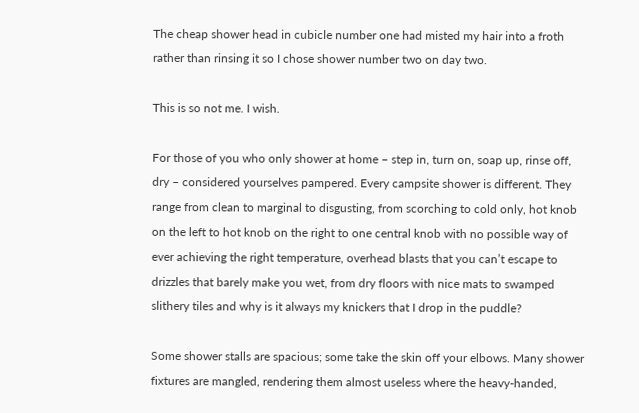The cheap shower head in cubicle number one had misted my hair into a froth rather than rinsing it so I chose shower number two on day two.

This is so not me. I wish.

For those of you who only shower at home – step in, turn on, soap up, rinse off, dry – considered yourselves pampered. Every campsite shower is different. They range from clean to marginal to disgusting, from scorching to cold only, hot knob on the left to hot knob on the right to one central knob with no possible way of ever achieving the right temperature, overhead blasts that you can’t escape to drizzles that barely make you wet, from dry floors with nice mats to swamped slithery tiles and why is it always my knickers that I drop in the puddle?

Some shower stalls are spacious; some take the skin off your elbows. Many shower fixtures are mangled, rendering them almost useless where the heavy-handed,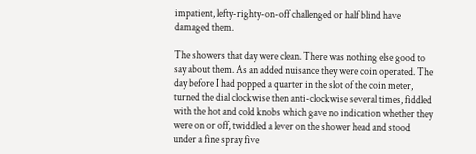impatient, lefty-righty-on-off challenged or half blind have damaged them.

The showers that day were clean. There was nothing else good to say about them. As an added nuisance they were coin operated. The day before I had popped a quarter in the slot of the coin meter, turned the dial clockwise then anti-clockwise several times, fiddled with the hot and cold knobs which gave no indication whether they were on or off, twiddled a lever on the shower head and stood under a fine spray five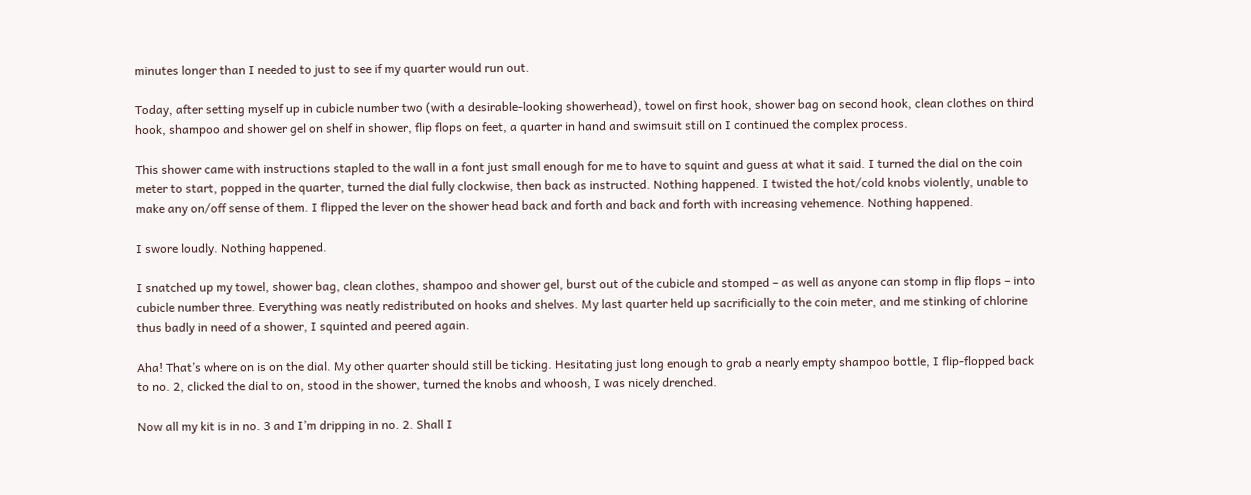minutes longer than I needed to just to see if my quarter would run out.

Today, after setting myself up in cubicle number two (with a desirable-looking showerhead), towel on first hook, shower bag on second hook, clean clothes on third hook, shampoo and shower gel on shelf in shower, flip flops on feet, a quarter in hand and swimsuit still on I continued the complex process.

This shower came with instructions stapled to the wall in a font just small enough for me to have to squint and guess at what it said. I turned the dial on the coin meter to start, popped in the quarter, turned the dial fully clockwise, then back as instructed. Nothing happened. I twisted the hot/cold knobs violently, unable to make any on/off sense of them. I flipped the lever on the shower head back and forth and back and forth with increasing vehemence. Nothing happened.

I swore loudly. Nothing happened.

I snatched up my towel, shower bag, clean clothes, shampoo and shower gel, burst out of the cubicle and stomped – as well as anyone can stomp in flip flops – into cubicle number three. Everything was neatly redistributed on hooks and shelves. My last quarter held up sacrificially to the coin meter, and me stinking of chlorine thus badly in need of a shower, I squinted and peered again.

Aha! That’s where on is on the dial. My other quarter should still be ticking. Hesitating just long enough to grab a nearly empty shampoo bottle, I flip-flopped back to no. 2, clicked the dial to on, stood in the shower, turned the knobs and whoosh, I was nicely drenched.

Now all my kit is in no. 3 and I’m dripping in no. 2. Shall I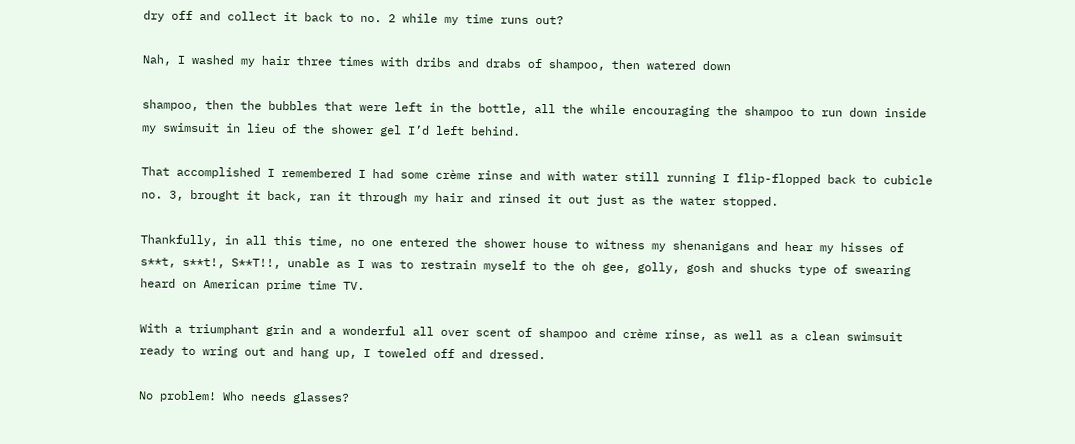dry off and collect it back to no. 2 while my time runs out?

Nah, I washed my hair three times with dribs and drabs of shampoo, then watered down

shampoo, then the bubbles that were left in the bottle, all the while encouraging the shampoo to run down inside my swimsuit in lieu of the shower gel I’d left behind.

That accomplished I remembered I had some crème rinse and with water still running I flip-flopped back to cubicle no. 3, brought it back, ran it through my hair and rinsed it out just as the water stopped.

Thankfully, in all this time, no one entered the shower house to witness my shenanigans and hear my hisses of s**t, s**t!, S**T!!, unable as I was to restrain myself to the oh gee, golly, gosh and shucks type of swearing heard on American prime time TV.

With a triumphant grin and a wonderful all over scent of shampoo and crème rinse, as well as a clean swimsuit ready to wring out and hang up, I toweled off and dressed.

No problem! Who needs glasses?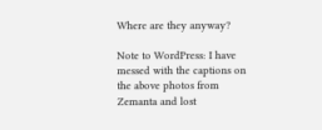Where are they anyway?

Note to WordPress: I have messed with the captions on the above photos from Zemanta and lost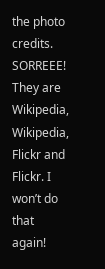the photo credits. SORREEE! They are Wikipedia, Wikipedia, Flickr and Flickr. I won’t do that again!